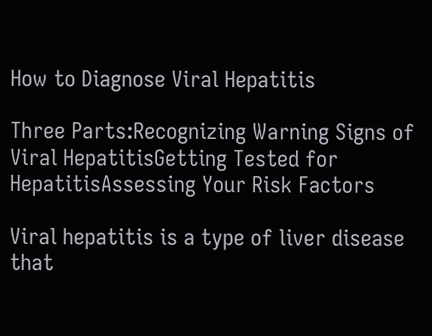How to Diagnose Viral Hepatitis

Three Parts:Recognizing Warning Signs of Viral HepatitisGetting Tested for HepatitisAssessing Your Risk Factors

Viral hepatitis is a type of liver disease that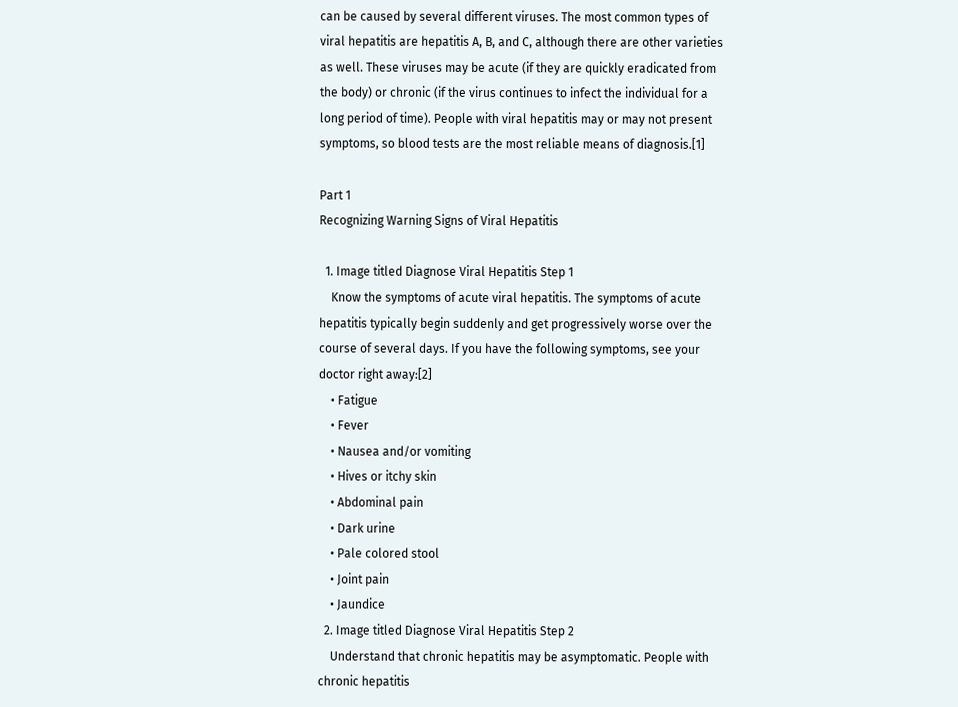can be caused by several different viruses. The most common types of viral hepatitis are hepatitis A, B, and C, although there are other varieties as well. These viruses may be acute (if they are quickly eradicated from the body) or chronic (if the virus continues to infect the individual for a long period of time). People with viral hepatitis may or may not present symptoms, so blood tests are the most reliable means of diagnosis.[1]

Part 1
Recognizing Warning Signs of Viral Hepatitis

  1. Image titled Diagnose Viral Hepatitis Step 1
    Know the symptoms of acute viral hepatitis. The symptoms of acute hepatitis typically begin suddenly and get progressively worse over the course of several days. If you have the following symptoms, see your doctor right away:[2]
    • Fatigue
    • Fever
    • Nausea and/or vomiting
    • Hives or itchy skin
    • Abdominal pain
    • Dark urine
    • Pale colored stool
    • Joint pain
    • Jaundice
  2. Image titled Diagnose Viral Hepatitis Step 2
    Understand that chronic hepatitis may be asymptomatic. People with chronic hepatitis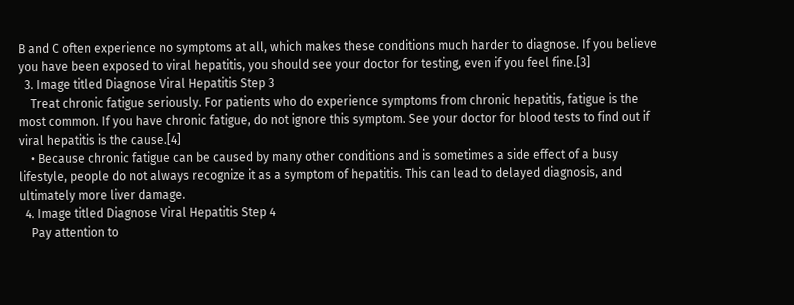B and C often experience no symptoms at all, which makes these conditions much harder to diagnose. If you believe you have been exposed to viral hepatitis, you should see your doctor for testing, even if you feel fine.[3]
  3. Image titled Diagnose Viral Hepatitis Step 3
    Treat chronic fatigue seriously. For patients who do experience symptoms from chronic hepatitis, fatigue is the most common. If you have chronic fatigue, do not ignore this symptom. See your doctor for blood tests to find out if viral hepatitis is the cause.[4]
    • Because chronic fatigue can be caused by many other conditions and is sometimes a side effect of a busy lifestyle, people do not always recognize it as a symptom of hepatitis. This can lead to delayed diagnosis, and ultimately more liver damage.
  4. Image titled Diagnose Viral Hepatitis Step 4
    Pay attention to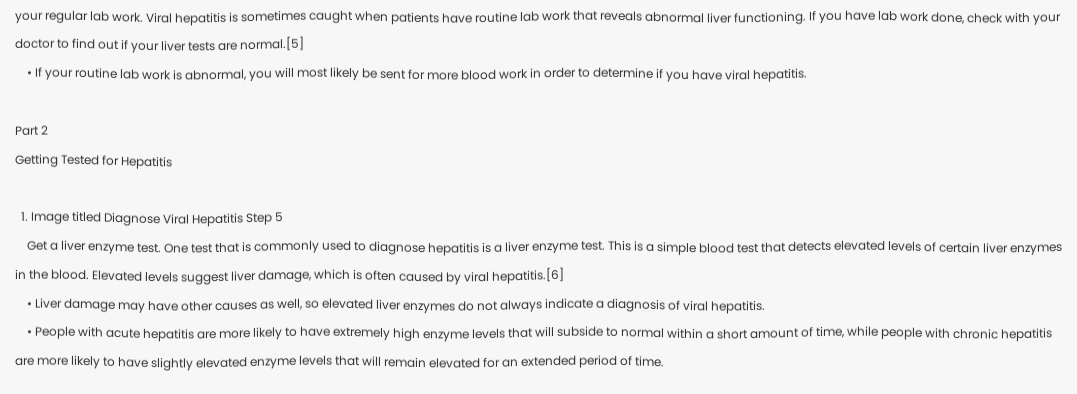your regular lab work. Viral hepatitis is sometimes caught when patients have routine lab work that reveals abnormal liver functioning. If you have lab work done, check with your doctor to find out if your liver tests are normal.[5]
    • If your routine lab work is abnormal, you will most likely be sent for more blood work in order to determine if you have viral hepatitis.

Part 2
Getting Tested for Hepatitis

  1. Image titled Diagnose Viral Hepatitis Step 5
    Get a liver enzyme test. One test that is commonly used to diagnose hepatitis is a liver enzyme test. This is a simple blood test that detects elevated levels of certain liver enzymes in the blood. Elevated levels suggest liver damage, which is often caused by viral hepatitis.[6]
    • Liver damage may have other causes as well, so elevated liver enzymes do not always indicate a diagnosis of viral hepatitis.
    • People with acute hepatitis are more likely to have extremely high enzyme levels that will subside to normal within a short amount of time, while people with chronic hepatitis are more likely to have slightly elevated enzyme levels that will remain elevated for an extended period of time.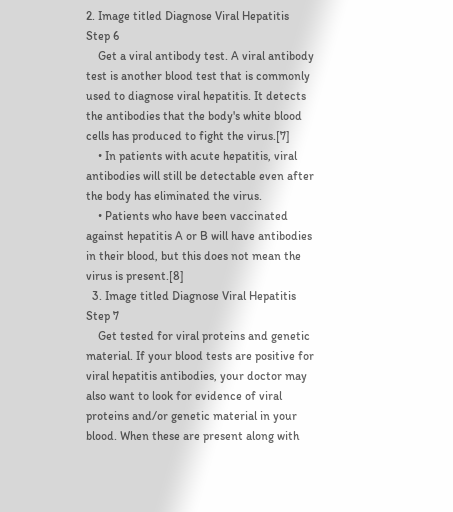2. Image titled Diagnose Viral Hepatitis Step 6
    Get a viral antibody test. A viral antibody test is another blood test that is commonly used to diagnose viral hepatitis. It detects the antibodies that the body's white blood cells has produced to fight the virus.[7]
    • In patients with acute hepatitis, viral antibodies will still be detectable even after the body has eliminated the virus.
    • Patients who have been vaccinated against hepatitis A or B will have antibodies in their blood, but this does not mean the virus is present.[8]
  3. Image titled Diagnose Viral Hepatitis Step 7
    Get tested for viral proteins and genetic material. If your blood tests are positive for viral hepatitis antibodies, your doctor may also want to look for evidence of viral proteins and/or genetic material in your blood. When these are present along with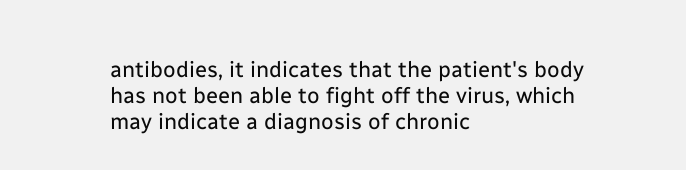antibodies, it indicates that the patient's body has not been able to fight off the virus, which may indicate a diagnosis of chronic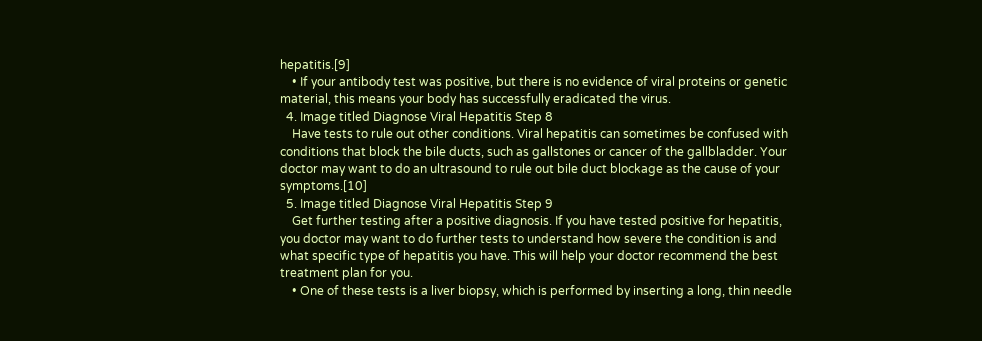hepatitis.[9]
    • If your antibody test was positive, but there is no evidence of viral proteins or genetic material, this means your body has successfully eradicated the virus.
  4. Image titled Diagnose Viral Hepatitis Step 8
    Have tests to rule out other conditions. Viral hepatitis can sometimes be confused with conditions that block the bile ducts, such as gallstones or cancer of the gallbladder. Your doctor may want to do an ultrasound to rule out bile duct blockage as the cause of your symptoms.[10]
  5. Image titled Diagnose Viral Hepatitis Step 9
    Get further testing after a positive diagnosis. If you have tested positive for hepatitis, you doctor may want to do further tests to understand how severe the condition is and what specific type of hepatitis you have. This will help your doctor recommend the best treatment plan for you.
    • One of these tests is a liver biopsy, which is performed by inserting a long, thin needle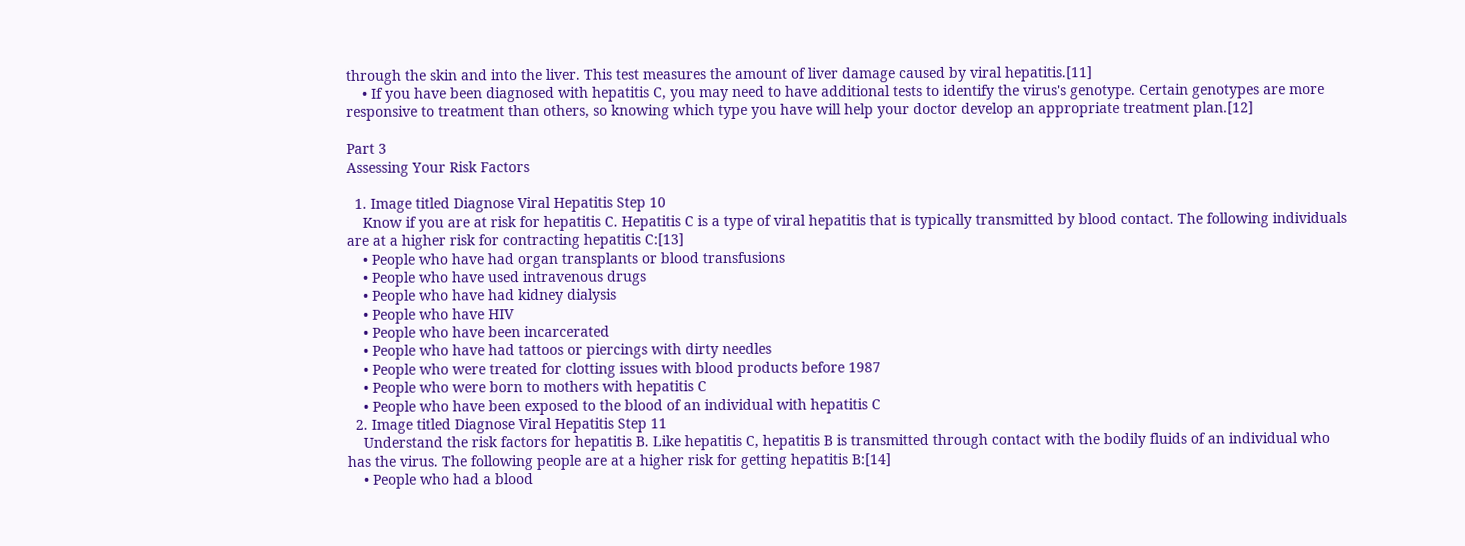through the skin and into the liver. This test measures the amount of liver damage caused by viral hepatitis.[11]
    • If you have been diagnosed with hepatitis C, you may need to have additional tests to identify the virus's genotype. Certain genotypes are more responsive to treatment than others, so knowing which type you have will help your doctor develop an appropriate treatment plan.[12]

Part 3
Assessing Your Risk Factors

  1. Image titled Diagnose Viral Hepatitis Step 10
    Know if you are at risk for hepatitis C. Hepatitis C is a type of viral hepatitis that is typically transmitted by blood contact. The following individuals are at a higher risk for contracting hepatitis C:[13]
    • People who have had organ transplants or blood transfusions
    • People who have used intravenous drugs
    • People who have had kidney dialysis
    • People who have HIV
    • People who have been incarcerated
    • People who have had tattoos or piercings with dirty needles
    • People who were treated for clotting issues with blood products before 1987
    • People who were born to mothers with hepatitis C
    • People who have been exposed to the blood of an individual with hepatitis C
  2. Image titled Diagnose Viral Hepatitis Step 11
    Understand the risk factors for hepatitis B. Like hepatitis C, hepatitis B is transmitted through contact with the bodily fluids of an individual who has the virus. The following people are at a higher risk for getting hepatitis B:[14]
    • People who had a blood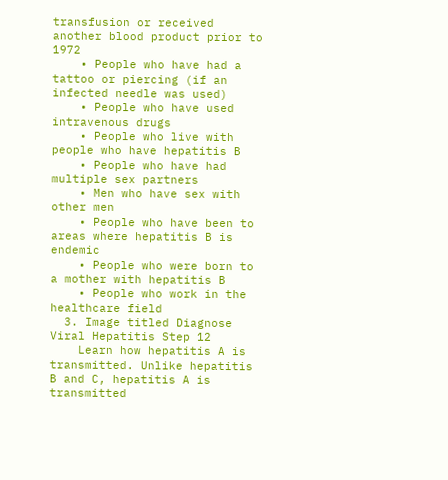transfusion or received another blood product prior to 1972
    • People who have had a tattoo or piercing (if an infected needle was used)
    • People who have used intravenous drugs
    • People who live with people who have hepatitis B
    • People who have had multiple sex partners
    • Men who have sex with other men
    • People who have been to areas where hepatitis B is endemic
    • People who were born to a mother with hepatitis B
    • People who work in the healthcare field
  3. Image titled Diagnose Viral Hepatitis Step 12
    Learn how hepatitis A is transmitted. Unlike hepatitis B and C, hepatitis A is transmitted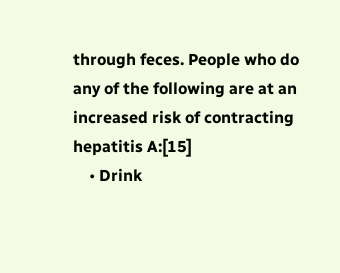through feces. People who do any of the following are at an increased risk of contracting hepatitis A:[15]
    • Drink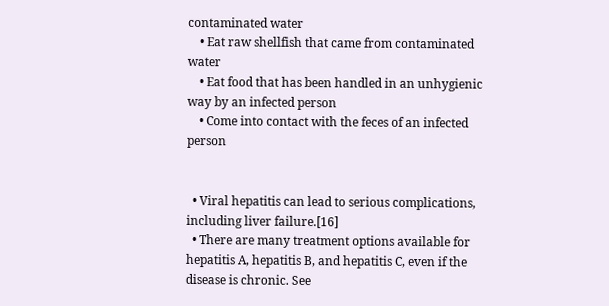contaminated water
    • Eat raw shellfish that came from contaminated water
    • Eat food that has been handled in an unhygienic way by an infected person
    • Come into contact with the feces of an infected person


  • Viral hepatitis can lead to serious complications, including liver failure.[16]
  • There are many treatment options available for hepatitis A, hepatitis B, and hepatitis C, even if the disease is chronic. See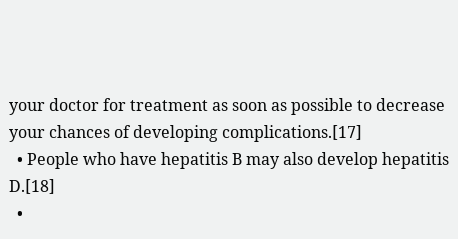your doctor for treatment as soon as possible to decrease your chances of developing complications.[17]
  • People who have hepatitis B may also develop hepatitis D.[18]
  •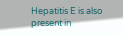Hepatitis E is also present in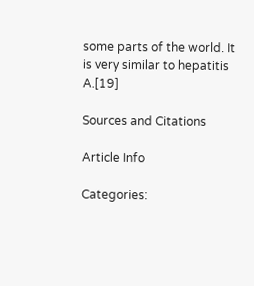some parts of the world. It is very similar to hepatitis A.[19]

Sources and Citations

Article Info

Categories: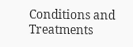Conditions and Treatments